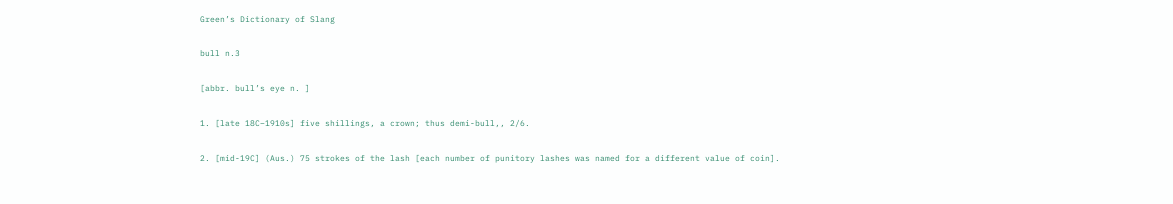Green’s Dictionary of Slang

bull n.3

[abbr. bull’s eye n. ]

1. [late 18C–1910s] five shillings, a crown; thus demi-bull,, 2/6.

2. [mid-19C] (Aus.) 75 strokes of the lash [each number of punitory lashes was named for a different value of coin].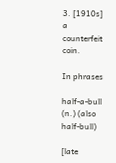3. [1910s] a counterfeit coin.

In phrases

half-a-bull (n.) (also half-bull)

[late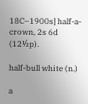18C–1900s] half-a-crown, 2s 6d (12½p).

half-bull white (n.)

a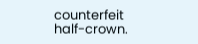counterfeit half-crown.